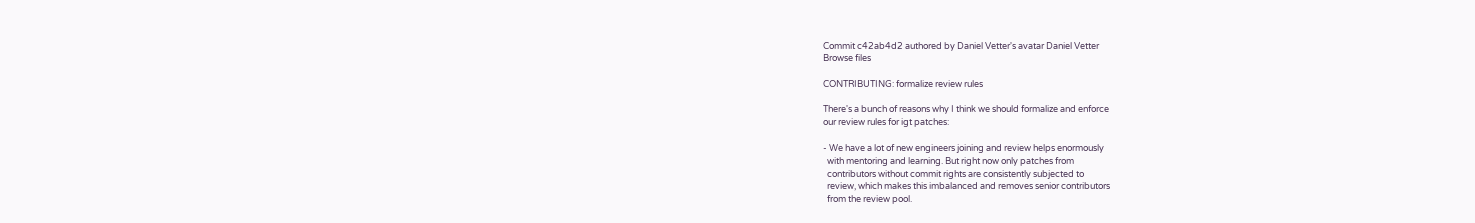Commit c42ab4d2 authored by Daniel Vetter's avatar Daniel Vetter
Browse files

CONTRIBUTING: formalize review rules

There's a bunch of reasons why I think we should formalize and enforce
our review rules for igt patches:

- We have a lot of new engineers joining and review helps enormously
  with mentoring and learning. But right now only patches from
  contributors without commit rights are consistently subjected to
  review, which makes this imbalanced and removes senior contributors
  from the review pool.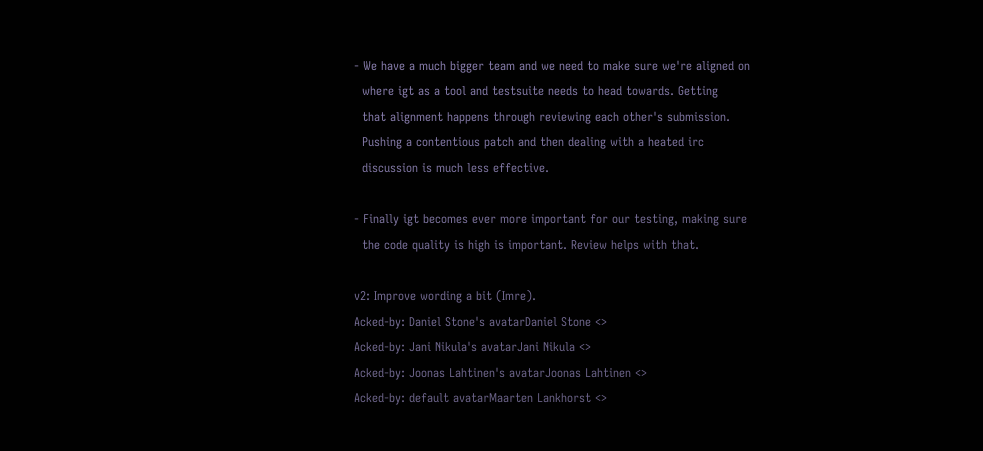- We have a much bigger team and we need to make sure we're aligned on
  where igt as a tool and testsuite needs to head towards. Getting
  that alignment happens through reviewing each other's submission.
  Pushing a contentious patch and then dealing with a heated irc
  discussion is much less effective.

- Finally igt becomes ever more important for our testing, making sure
  the code quality is high is important. Review helps with that.

v2: Improve wording a bit (Imre).
Acked-by: Daniel Stone's avatarDaniel Stone <>
Acked-by: Jani Nikula's avatarJani Nikula <>
Acked-by: Joonas Lahtinen's avatarJoonas Lahtinen <>
Acked-by: default avatarMaarten Lankhorst <>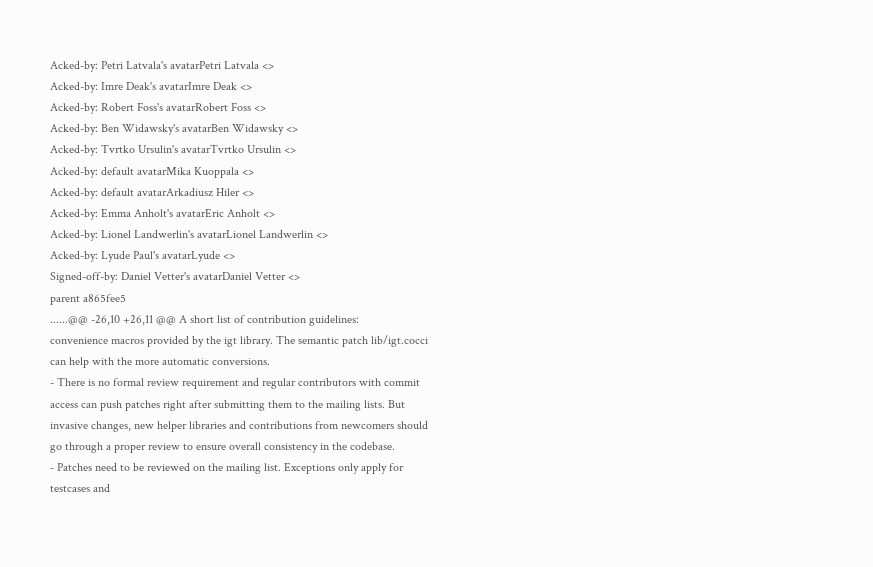Acked-by: Petri Latvala's avatarPetri Latvala <>
Acked-by: Imre Deak's avatarImre Deak <>
Acked-by: Robert Foss's avatarRobert Foss <>
Acked-by: Ben Widawsky's avatarBen Widawsky <>
Acked-by: Tvrtko Ursulin's avatarTvrtko Ursulin <>
Acked-by: default avatarMika Kuoppala <>
Acked-by: default avatarArkadiusz Hiler <>
Acked-by: Emma Anholt's avatarEric Anholt <>
Acked-by: Lionel Landwerlin's avatarLionel Landwerlin <>
Acked-by: Lyude Paul's avatarLyude <>
Signed-off-by: Daniel Vetter's avatarDaniel Vetter <>
parent a865fee5
......@@ -26,10 +26,11 @@ A short list of contribution guidelines:
convenience macros provided by the igt library. The semantic patch lib/igt.cocci
can help with the more automatic conversions.
- There is no formal review requirement and regular contributors with commit
access can push patches right after submitting them to the mailing lists. But
invasive changes, new helper libraries and contributions from newcomers should
go through a proper review to ensure overall consistency in the codebase.
- Patches need to be reviewed on the mailing list. Exceptions only apply for
testcases and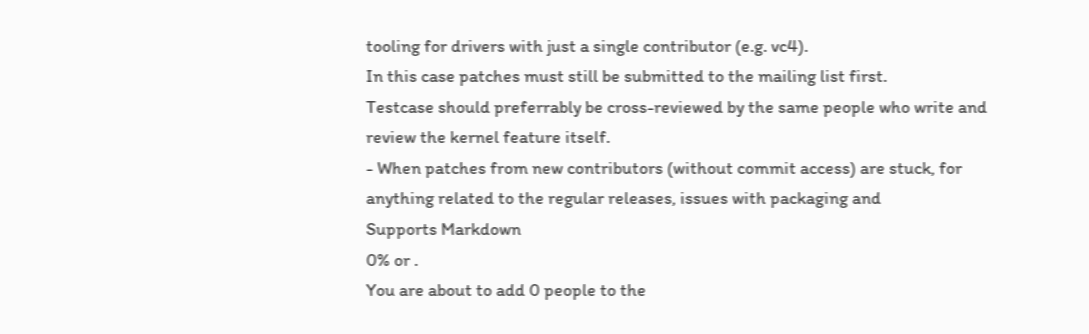tooling for drivers with just a single contributor (e.g. vc4).
In this case patches must still be submitted to the mailing list first.
Testcase should preferrably be cross-reviewed by the same people who write and
review the kernel feature itself.
- When patches from new contributors (without commit access) are stuck, for
anything related to the regular releases, issues with packaging and
Supports Markdown
0% or .
You are about to add 0 people to the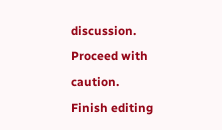discussion. Proceed with caution.
Finish editing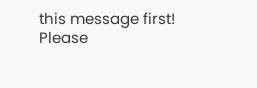this message first!
Please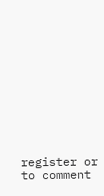register or to comment